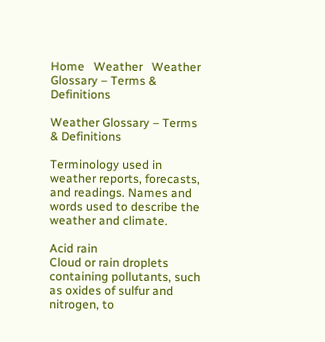Home   Weather   Weather Glossary – Terms & Definitions

Weather Glossary – Terms & Definitions

Terminology used in weather reports, forecasts, and readings. Names and words used to describe the weather and climate.

Acid rain
Cloud or rain droplets containing pollutants, such as oxides of sulfur and nitrogen, to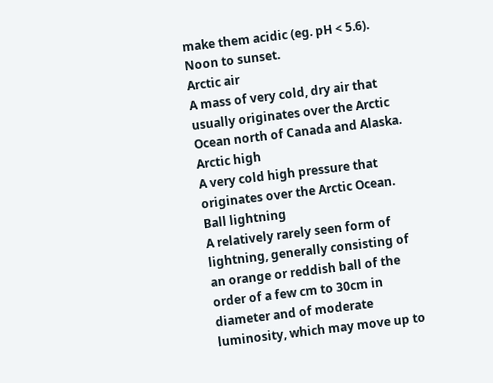make them acidic (eg. pH < 5.6).
Noon to sunset.
Arctic air
A mass of very cold, dry air that usually originates over the Arctic Ocean north of Canada and Alaska.
Arctic high
A very cold high pressure that originates over the Arctic Ocean.
Ball lightning
A relatively rarely seen form of lightning, generally consisting of an orange or reddish ball of the order of a few cm to 30cm in diameter and of moderate luminosity, which may move up to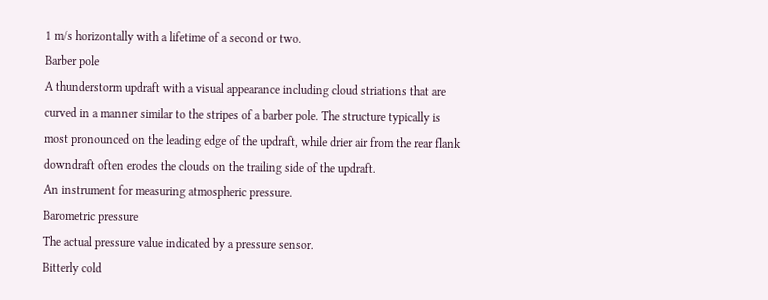1 m/s horizontally with a lifetime of a second or two.
Barber pole
A thunderstorm updraft with a visual appearance including cloud striations that are curved in a manner similar to the stripes of a barber pole. The structure typically is most pronounced on the leading edge of the updraft, while drier air from the rear flank downdraft often erodes the clouds on the trailing side of the updraft.
An instrument for measuring atmospheric pressure.
Barometric pressure
The actual pressure value indicated by a pressure sensor.
Bitterly cold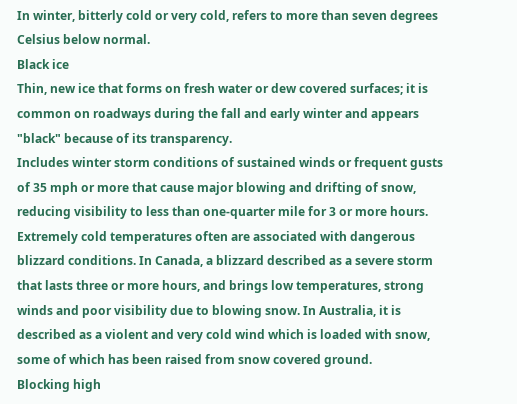In winter, bitterly cold or very cold, refers to more than seven degrees Celsius below normal.
Black ice
Thin, new ice that forms on fresh water or dew covered surfaces; it is common on roadways during the fall and early winter and appears "black" because of its transparency.
Includes winter storm conditions of sustained winds or frequent gusts of 35 mph or more that cause major blowing and drifting of snow, reducing visibility to less than one-quarter mile for 3 or more hours. Extremely cold temperatures often are associated with dangerous blizzard conditions. In Canada, a blizzard described as a severe storm that lasts three or more hours, and brings low temperatures, strong winds and poor visibility due to blowing snow. In Australia, it is described as a violent and very cold wind which is loaded with snow, some of which has been raised from snow covered ground.
Blocking high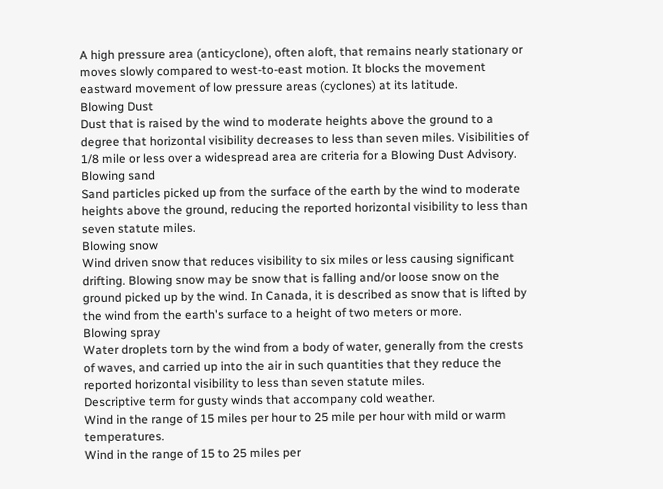A high pressure area (anticyclone), often aloft, that remains nearly stationary or moves slowly compared to west-to-east motion. It blocks the movement eastward movement of low pressure areas (cyclones) at its latitude.
Blowing Dust
Dust that is raised by the wind to moderate heights above the ground to a degree that horizontal visibility decreases to less than seven miles. Visibilities of 1/8 mile or less over a widespread area are criteria for a Blowing Dust Advisory.
Blowing sand
Sand particles picked up from the surface of the earth by the wind to moderate heights above the ground, reducing the reported horizontal visibility to less than seven statute miles.
Blowing snow
Wind driven snow that reduces visibility to six miles or less causing significant drifting. Blowing snow may be snow that is falling and/or loose snow on the ground picked up by the wind. In Canada, it is described as snow that is lifted by the wind from the earth's surface to a height of two meters or more.
Blowing spray
Water droplets torn by the wind from a body of water, generally from the crests of waves, and carried up into the air in such quantities that they reduce the reported horizontal visibility to less than seven statute miles.
Descriptive term for gusty winds that accompany cold weather.
Wind in the range of 15 miles per hour to 25 mile per hour with mild or warm temperatures.
Wind in the range of 15 to 25 miles per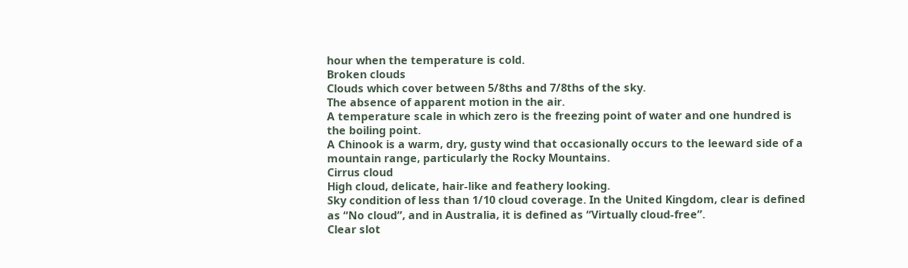hour when the temperature is cold.
Broken clouds
Clouds which cover between 5/8ths and 7/8ths of the sky.
The absence of apparent motion in the air.
A temperature scale in which zero is the freezing point of water and one hundred is the boiling point.
A Chinook is a warm, dry, gusty wind that occasionally occurs to the leeward side of a mountain range, particularly the Rocky Mountains.
Cirrus cloud
High cloud, delicate, hair-like and feathery looking.
Sky condition of less than 1/10 cloud coverage. In the United Kingdom, clear is defined as “No cloud”, and in Australia, it is defined as “Virtually cloud-free”.
Clear slot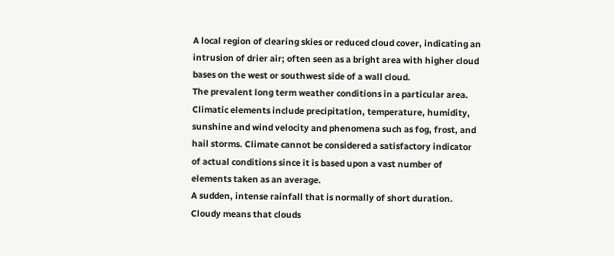A local region of clearing skies or reduced cloud cover, indicating an intrusion of drier air; often seen as a bright area with higher cloud bases on the west or southwest side of a wall cloud.
The prevalent long term weather conditions in a particular area. Climatic elements include precipitation, temperature, humidity, sunshine and wind velocity and phenomena such as fog, frost, and hail storms. Climate cannot be considered a satisfactory indicator of actual conditions since it is based upon a vast number of elements taken as an average.
A sudden, intense rainfall that is normally of short duration.
Cloudy means that clouds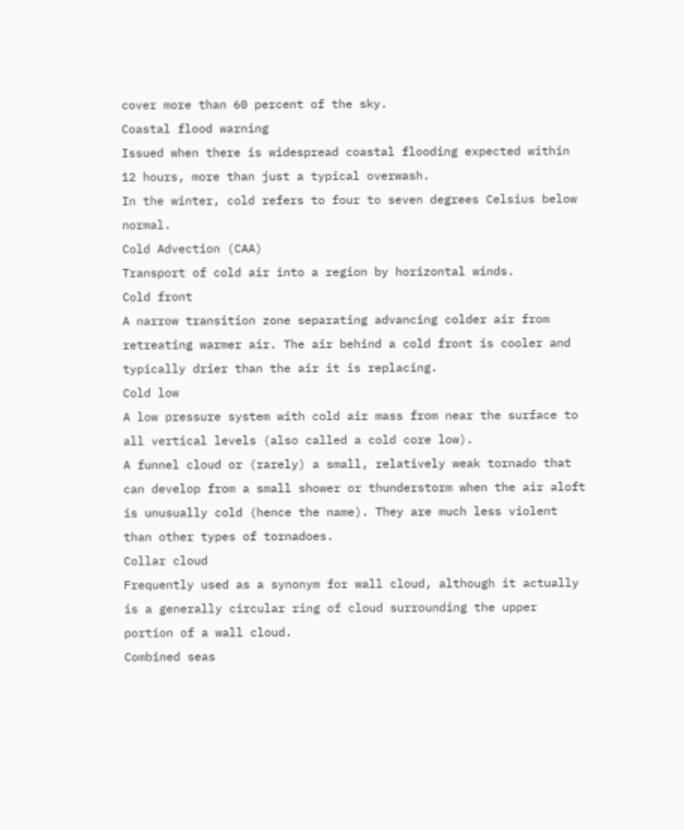cover more than 60 percent of the sky.
Coastal flood warning
Issued when there is widespread coastal flooding expected within 12 hours, more than just a typical overwash.
In the winter, cold refers to four to seven degrees Celsius below normal.
Cold Advection (CAA)
Transport of cold air into a region by horizontal winds.
Cold front
A narrow transition zone separating advancing colder air from retreating warmer air. The air behind a cold front is cooler and typically drier than the air it is replacing.
Cold low
A low pressure system with cold air mass from near the surface to all vertical levels (also called a cold core low).
A funnel cloud or (rarely) a small, relatively weak tornado that can develop from a small shower or thunderstorm when the air aloft is unusually cold (hence the name). They are much less violent than other types of tornadoes.
Collar cloud
Frequently used as a synonym for wall cloud, although it actually is a generally circular ring of cloud surrounding the upper portion of a wall cloud.
Combined seas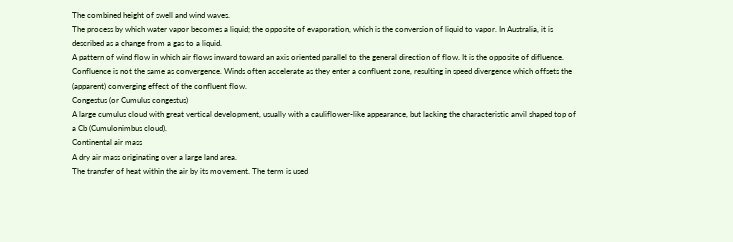The combined height of swell and wind waves.
The process by which water vapor becomes a liquid; the opposite of evaporation, which is the conversion of liquid to vapor. In Australia, it is described as a change from a gas to a liquid.
A pattern of wind flow in which air flows inward toward an axis oriented parallel to the general direction of flow. It is the opposite of difluence. Confluence is not the same as convergence. Winds often accelerate as they enter a confluent zone, resulting in speed divergence which offsets the (apparent) converging effect of the confluent flow.
Congestus (or Cumulus congestus)
A large cumulus cloud with great vertical development, usually with a cauliflower-like appearance, but lacking the characteristic anvil shaped top of a Cb (Cumulonimbus cloud).
Continental air mass
A dry air mass originating over a large land area.
The transfer of heat within the air by its movement. The term is used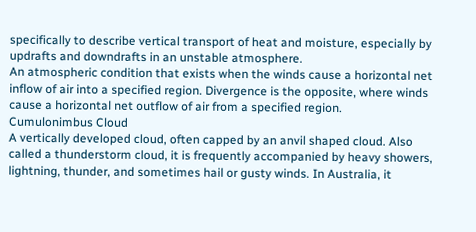specifically to describe vertical transport of heat and moisture, especially by updrafts and downdrafts in an unstable atmosphere.
An atmospheric condition that exists when the winds cause a horizontal net inflow of air into a specified region. Divergence is the opposite, where winds cause a horizontal net outflow of air from a specified region.
Cumulonimbus Cloud
A vertically developed cloud, often capped by an anvil shaped cloud. Also called a thunderstorm cloud, it is frequently accompanied by heavy showers, lightning, thunder, and sometimes hail or gusty winds. In Australia, it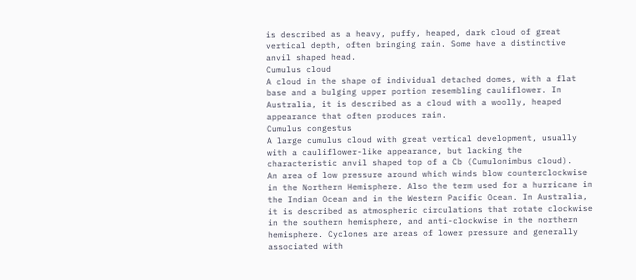is described as a heavy, puffy, heaped, dark cloud of great vertical depth, often bringing rain. Some have a distinctive anvil shaped head.
Cumulus cloud
A cloud in the shape of individual detached domes, with a flat base and a bulging upper portion resembling cauliflower. In Australia, it is described as a cloud with a woolly, heaped appearance that often produces rain.
Cumulus congestus
A large cumulus cloud with great vertical development, usually with a cauliflower-like appearance, but lacking the characteristic anvil shaped top of a Cb (Cumulonimbus cloud).
An area of low pressure around which winds blow counterclockwise in the Northern Hemisphere. Also the term used for a hurricane in the Indian Ocean and in the Western Pacific Ocean. In Australia, it is described as atmospheric circulations that rotate clockwise in the southern hemisphere, and anti-clockwise in the northern hemisphere. Cyclones are areas of lower pressure and generally associated with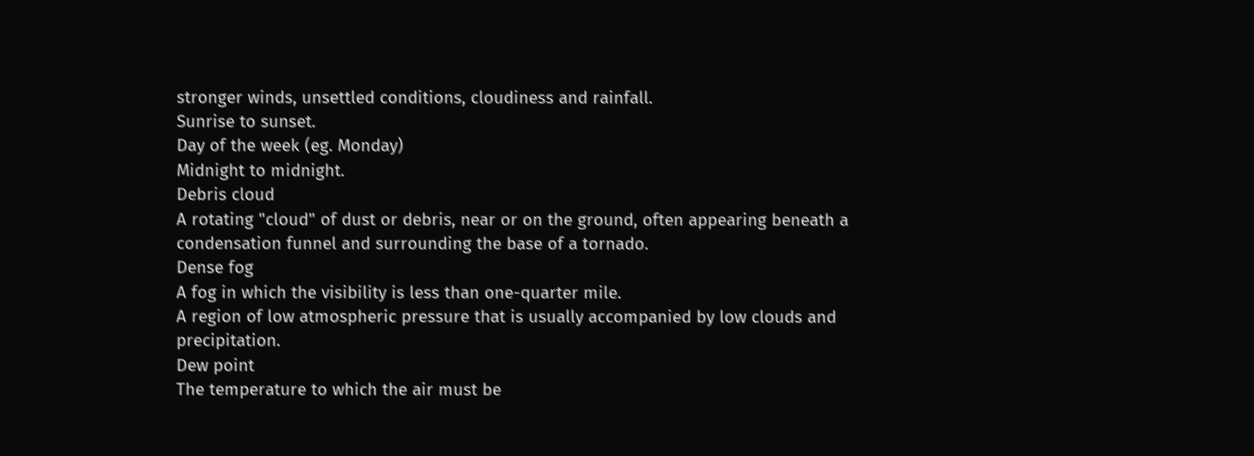stronger winds, unsettled conditions, cloudiness and rainfall.
Sunrise to sunset.
Day of the week (eg. Monday)
Midnight to midnight.
Debris cloud
A rotating "cloud" of dust or debris, near or on the ground, often appearing beneath a condensation funnel and surrounding the base of a tornado.
Dense fog
A fog in which the visibility is less than one-quarter mile.
A region of low atmospheric pressure that is usually accompanied by low clouds and precipitation.
Dew point
The temperature to which the air must be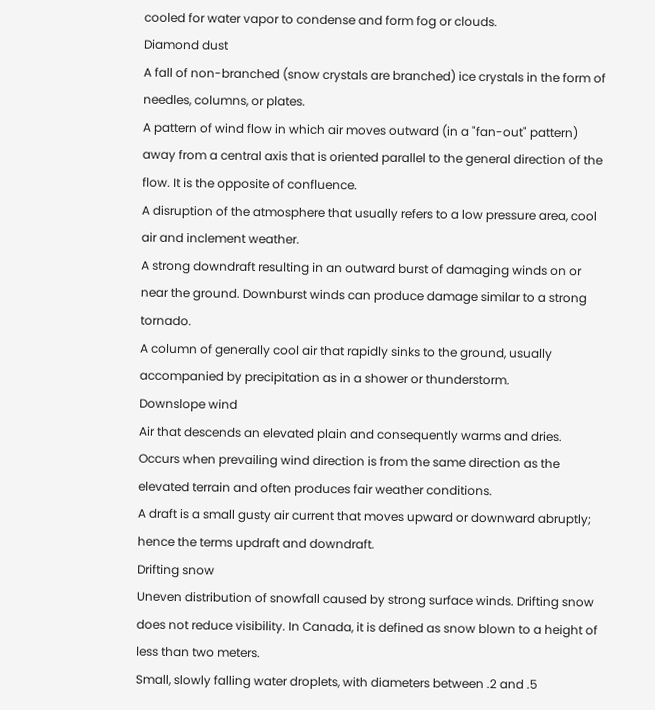cooled for water vapor to condense and form fog or clouds.
Diamond dust
A fall of non-branched (snow crystals are branched) ice crystals in the form of needles, columns, or plates.
A pattern of wind flow in which air moves outward (in a "fan-out" pattern) away from a central axis that is oriented parallel to the general direction of the flow. It is the opposite of confluence.
A disruption of the atmosphere that usually refers to a low pressure area, cool air and inclement weather.
A strong downdraft resulting in an outward burst of damaging winds on or near the ground. Downburst winds can produce damage similar to a strong tornado.
A column of generally cool air that rapidly sinks to the ground, usually accompanied by precipitation as in a shower or thunderstorm.
Downslope wind
Air that descends an elevated plain and consequently warms and dries. Occurs when prevailing wind direction is from the same direction as the elevated terrain and often produces fair weather conditions.
A draft is a small gusty air current that moves upward or downward abruptly; hence the terms updraft and downdraft.
Drifting snow
Uneven distribution of snowfall caused by strong surface winds. Drifting snow does not reduce visibility. In Canada, it is defined as snow blown to a height of less than two meters.
Small, slowly falling water droplets, with diameters between .2 and .5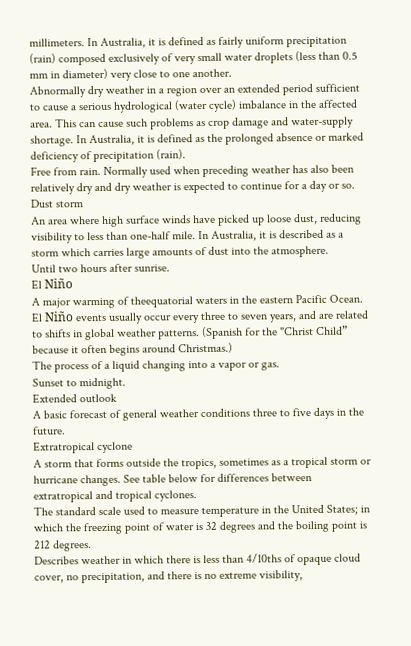millimeters. In Australia, it is defined as fairly uniform precipitation (rain) composed exclusively of very small water droplets (less than 0.5 mm in diameter) very close to one another.
Abnormally dry weather in a region over an extended period sufficient to cause a serious hydrological (water cycle) imbalance in the affected area. This can cause such problems as crop damage and water-supply shortage. In Australia, it is defined as the prolonged absence or marked deficiency of precipitation (rain).
Free from rain. Normally used when preceding weather has also been relatively dry and dry weather is expected to continue for a day or so.
Dust storm
An area where high surface winds have picked up loose dust, reducing visibility to less than one-half mile. In Australia, it is described as a storm which carries large amounts of dust into the atmosphere.
Until two hours after sunrise.
El Niño
A major warming of theequatorial waters in the eastern Pacific Ocean. El Niño events usually occur every three to seven years, and are related to shifts in global weather patterns. (Spanish for the "Christ Child” because it often begins around Christmas.)
The process of a liquid changing into a vapor or gas.
Sunset to midnight.
Extended outlook
A basic forecast of general weather conditions three to five days in the future.
Extratropical cyclone
A storm that forms outside the tropics, sometimes as a tropical storm or hurricane changes. See table below for differences between extratropical and tropical cyclones.
The standard scale used to measure temperature in the United States; in which the freezing point of water is 32 degrees and the boiling point is 212 degrees.
Describes weather in which there is less than 4/10ths of opaque cloud cover, no precipitation, and there is no extreme visibility,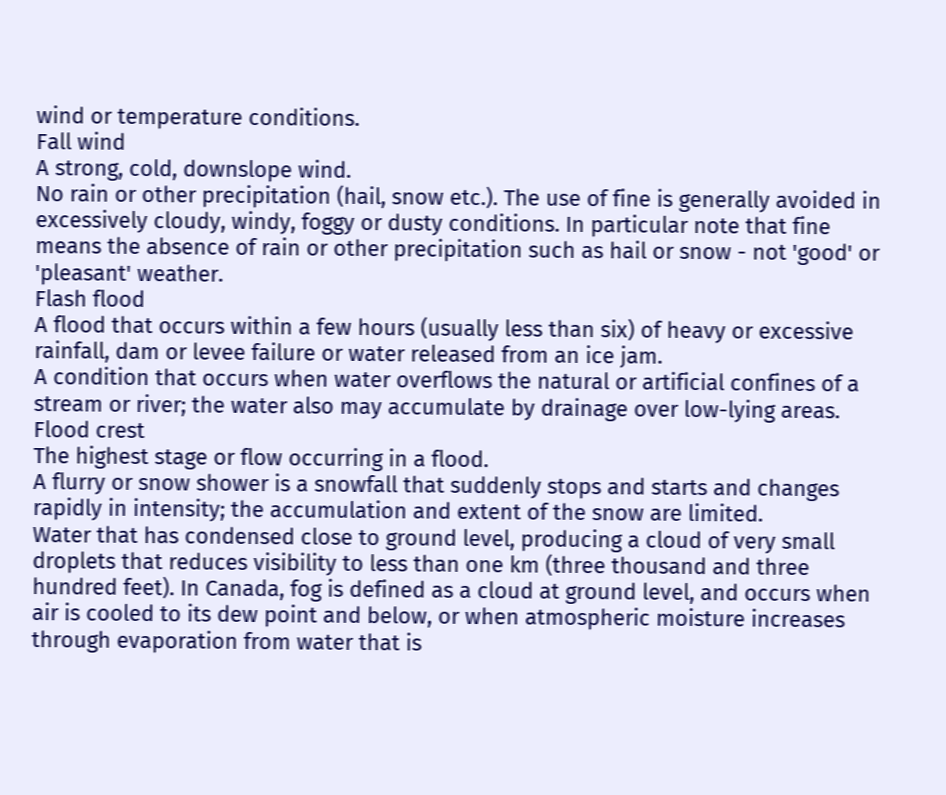wind or temperature conditions.
Fall wind
A strong, cold, downslope wind.
No rain or other precipitation (hail, snow etc.). The use of fine is generally avoided in excessively cloudy, windy, foggy or dusty conditions. In particular note that fine means the absence of rain or other precipitation such as hail or snow - not 'good' or 'pleasant' weather.
Flash flood
A flood that occurs within a few hours (usually less than six) of heavy or excessive rainfall, dam or levee failure or water released from an ice jam.
A condition that occurs when water overflows the natural or artificial confines of a stream or river; the water also may accumulate by drainage over low-lying areas.
Flood crest
The highest stage or flow occurring in a flood.
A flurry or snow shower is a snowfall that suddenly stops and starts and changes rapidly in intensity; the accumulation and extent of the snow are limited.
Water that has condensed close to ground level, producing a cloud of very small droplets that reduces visibility to less than one km (three thousand and three hundred feet). In Canada, fog is defined as a cloud at ground level, and occurs when air is cooled to its dew point and below, or when atmospheric moisture increases through evaporation from water that is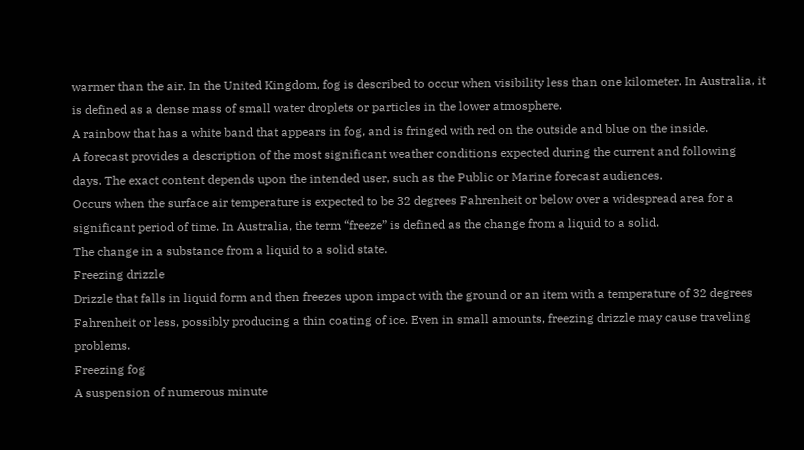warmer than the air. In the United Kingdom, fog is described to occur when visibility less than one kilometer. In Australia, it is defined as a dense mass of small water droplets or particles in the lower atmosphere.
A rainbow that has a white band that appears in fog, and is fringed with red on the outside and blue on the inside.
A forecast provides a description of the most significant weather conditions expected during the current and following days. The exact content depends upon the intended user, such as the Public or Marine forecast audiences.
Occurs when the surface air temperature is expected to be 32 degrees Fahrenheit or below over a widespread area for a significant period of time. In Australia, the term “freeze” is defined as the change from a liquid to a solid.
The change in a substance from a liquid to a solid state.
Freezing drizzle
Drizzle that falls in liquid form and then freezes upon impact with the ground or an item with a temperature of 32 degrees Fahrenheit or less, possibly producing a thin coating of ice. Even in small amounts, freezing drizzle may cause traveling problems.
Freezing fog
A suspension of numerous minute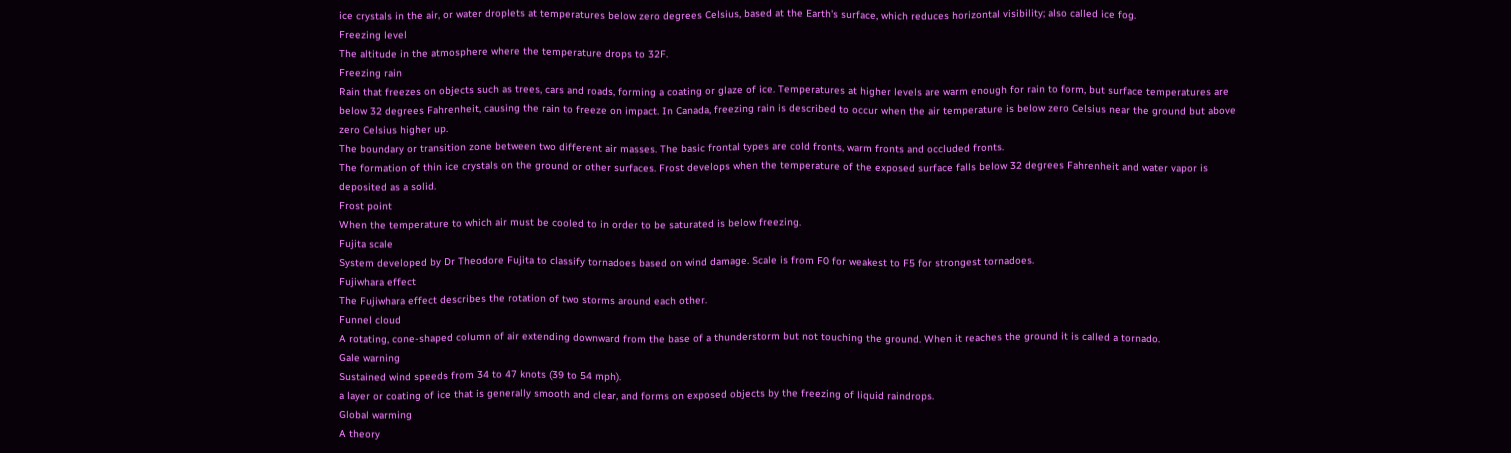ice crystals in the air, or water droplets at temperatures below zero degrees Celsius, based at the Earth's surface, which reduces horizontal visibility; also called ice fog.
Freezing level
The altitude in the atmosphere where the temperature drops to 32F.
Freezing rain
Rain that freezes on objects such as trees, cars and roads, forming a coating or glaze of ice. Temperatures at higher levels are warm enough for rain to form, but surface temperatures are below 32 degrees Fahrenheit, causing the rain to freeze on impact. In Canada, freezing rain is described to occur when the air temperature is below zero Celsius near the ground but above zero Celsius higher up.
The boundary or transition zone between two different air masses. The basic frontal types are cold fronts, warm fronts and occluded fronts.
The formation of thin ice crystals on the ground or other surfaces. Frost develops when the temperature of the exposed surface falls below 32 degrees Fahrenheit and water vapor is deposited as a solid.
Frost point
When the temperature to which air must be cooled to in order to be saturated is below freezing.
Fujita scale
System developed by Dr Theodore Fujita to classify tornadoes based on wind damage. Scale is from F0 for weakest to F5 for strongest tornadoes.
Fujiwhara effect
The Fujiwhara effect describes the rotation of two storms around each other.
Funnel cloud
A rotating, cone-shaped column of air extending downward from the base of a thunderstorm but not touching the ground. When it reaches the ground it is called a tornado.
Gale warning
Sustained wind speeds from 34 to 47 knots (39 to 54 mph).
a layer or coating of ice that is generally smooth and clear, and forms on exposed objects by the freezing of liquid raindrops.
Global warming
A theory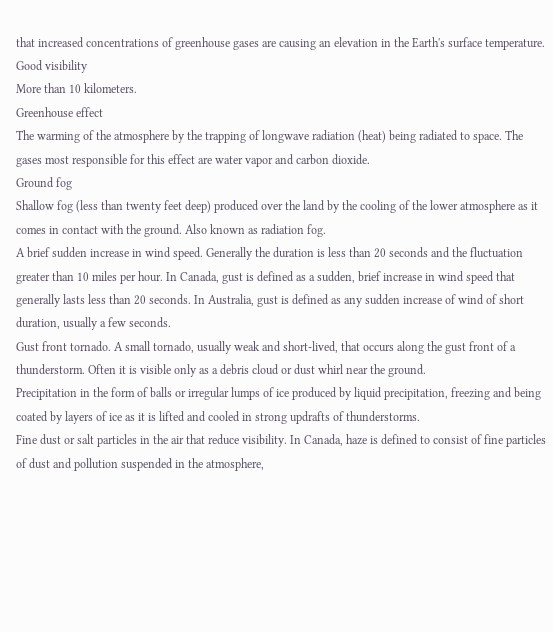that increased concentrations of greenhouse gases are causing an elevation in the Earth's surface temperature.
Good visibility
More than 10 kilometers.
Greenhouse effect
The warming of the atmosphere by the trapping of longwave radiation (heat) being radiated to space. The gases most responsible for this effect are water vapor and carbon dioxide.
Ground fog
Shallow fog (less than twenty feet deep) produced over the land by the cooling of the lower atmosphere as it comes in contact with the ground. Also known as radiation fog.
A brief sudden increase in wind speed. Generally the duration is less than 20 seconds and the fluctuation greater than 10 miles per hour. In Canada, gust is defined as a sudden, brief increase in wind speed that generally lasts less than 20 seconds. In Australia, gust is defined as any sudden increase of wind of short duration, usually a few seconds.
Gust front tornado. A small tornado, usually weak and short-lived, that occurs along the gust front of a thunderstorm. Often it is visible only as a debris cloud or dust whirl near the ground.
Precipitation in the form of balls or irregular lumps of ice produced by liquid precipitation, freezing and being coated by layers of ice as it is lifted and cooled in strong updrafts of thunderstorms.
Fine dust or salt particles in the air that reduce visibility. In Canada, haze is defined to consist of fine particles of dust and pollution suspended in the atmosphere,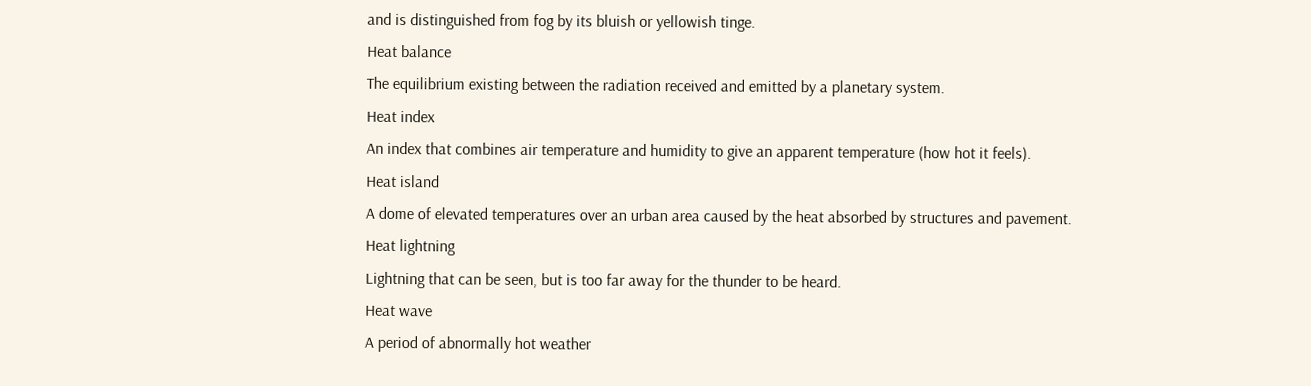and is distinguished from fog by its bluish or yellowish tinge.
Heat balance
The equilibrium existing between the radiation received and emitted by a planetary system.
Heat index
An index that combines air temperature and humidity to give an apparent temperature (how hot it feels).
Heat island
A dome of elevated temperatures over an urban area caused by the heat absorbed by structures and pavement.
Heat lightning
Lightning that can be seen, but is too far away for the thunder to be heard.
Heat wave
A period of abnormally hot weather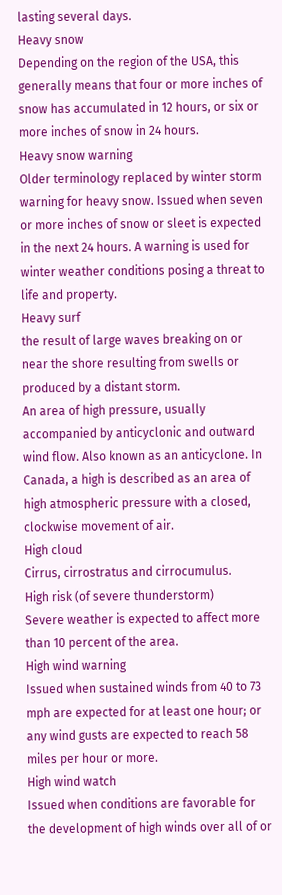lasting several days.
Heavy snow
Depending on the region of the USA, this generally means that four or more inches of snow has accumulated in 12 hours, or six or more inches of snow in 24 hours.
Heavy snow warning
Older terminology replaced by winter storm warning for heavy snow. Issued when seven or more inches of snow or sleet is expected in the next 24 hours. A warning is used for winter weather conditions posing a threat to life and property.
Heavy surf
the result of large waves breaking on or near the shore resulting from swells or produced by a distant storm.
An area of high pressure, usually accompanied by anticyclonic and outward wind flow. Also known as an anticyclone. In Canada, a high is described as an area of high atmospheric pressure with a closed, clockwise movement of air.
High cloud
Cirrus, cirrostratus and cirrocumulus.
High risk (of severe thunderstorm)
Severe weather is expected to affect more than 10 percent of the area.
High wind warning
Issued when sustained winds from 40 to 73 mph are expected for at least one hour; or any wind gusts are expected to reach 58 miles per hour or more.
High wind watch
Issued when conditions are favorable for the development of high winds over all of or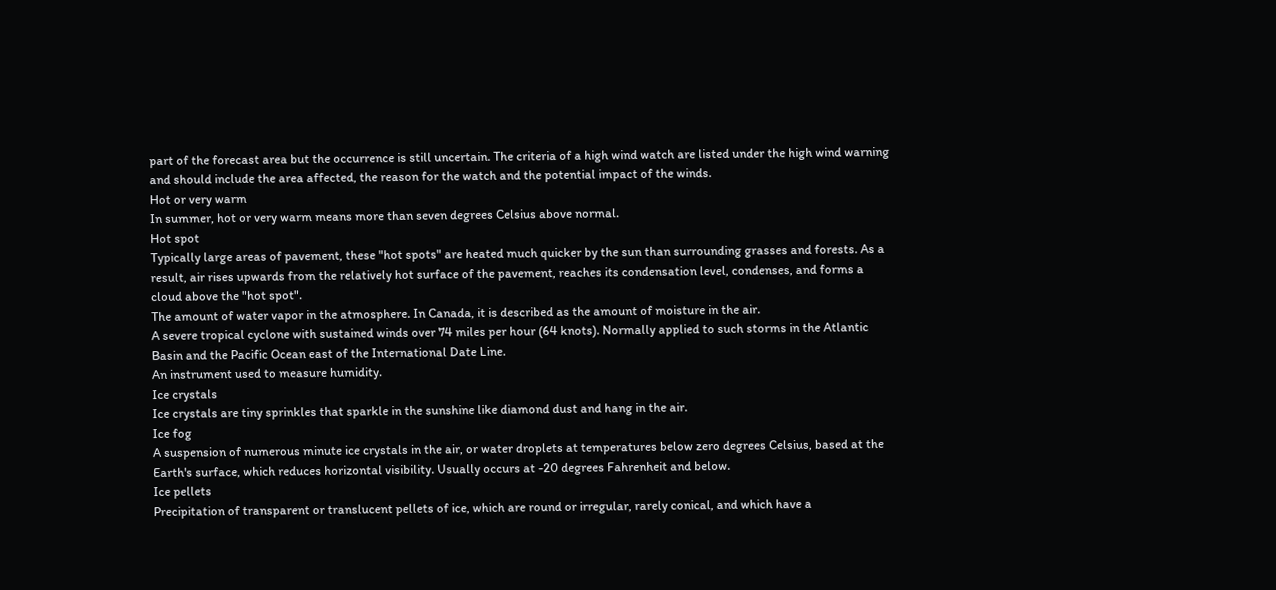part of the forecast area but the occurrence is still uncertain. The criteria of a high wind watch are listed under the high wind warning and should include the area affected, the reason for the watch and the potential impact of the winds.
Hot or very warm
In summer, hot or very warm means more than seven degrees Celsius above normal.
Hot spot
Typically large areas of pavement, these "hot spots" are heated much quicker by the sun than surrounding grasses and forests. As a result, air rises upwards from the relatively hot surface of the pavement, reaches its condensation level, condenses, and forms a cloud above the "hot spot".
The amount of water vapor in the atmosphere. In Canada, it is described as the amount of moisture in the air.
A severe tropical cyclone with sustained winds over 74 miles per hour (64 knots). Normally applied to such storms in the Atlantic Basin and the Pacific Ocean east of the International Date Line.
An instrument used to measure humidity.
Ice crystals
Ice crystals are tiny sprinkles that sparkle in the sunshine like diamond dust and hang in the air.
Ice fog
A suspension of numerous minute ice crystals in the air, or water droplets at temperatures below zero degrees Celsius, based at the Earth's surface, which reduces horizontal visibility. Usually occurs at -20 degrees Fahrenheit and below.
Ice pellets
Precipitation of transparent or translucent pellets of ice, which are round or irregular, rarely conical, and which have a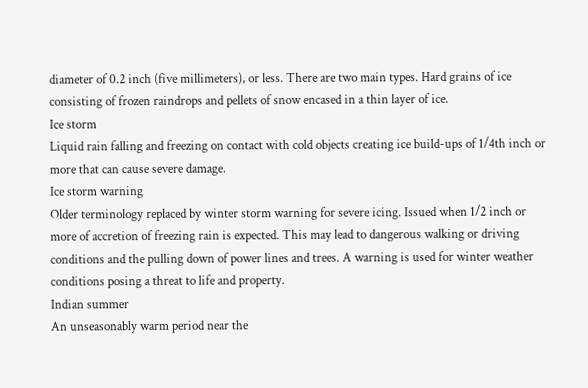diameter of 0.2 inch (five millimeters), or less. There are two main types. Hard grains of ice consisting of frozen raindrops and pellets of snow encased in a thin layer of ice.
Ice storm
Liquid rain falling and freezing on contact with cold objects creating ice build-ups of 1/4th inch or more that can cause severe damage.
Ice storm warning
Older terminology replaced by winter storm warning for severe icing. Issued when 1/2 inch or more of accretion of freezing rain is expected. This may lead to dangerous walking or driving conditions and the pulling down of power lines and trees. A warning is used for winter weather conditions posing a threat to life and property.
Indian summer
An unseasonably warm period near the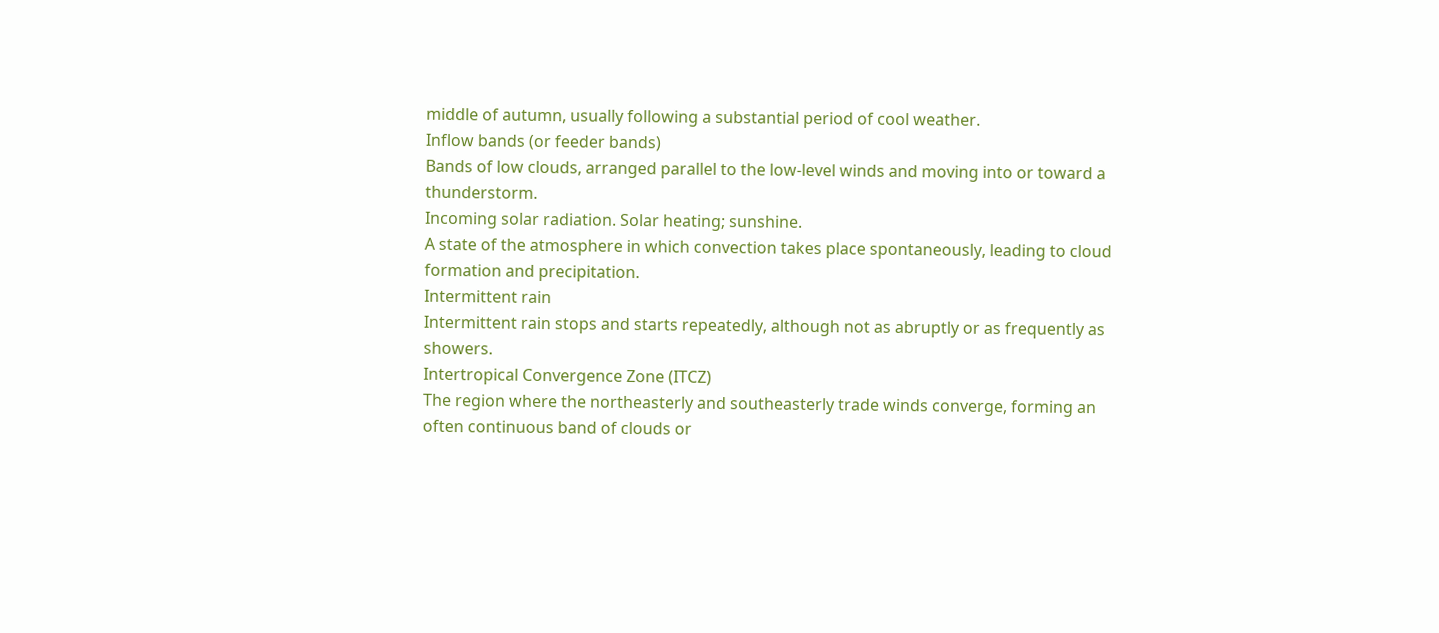middle of autumn, usually following a substantial period of cool weather.
Inflow bands (or feeder bands)
Bands of low clouds, arranged parallel to the low-level winds and moving into or toward a thunderstorm.
Incoming solar radiation. Solar heating; sunshine.
A state of the atmosphere in which convection takes place spontaneously, leading to cloud formation and precipitation.
Intermittent rain
Intermittent rain stops and starts repeatedly, although not as abruptly or as frequently as showers.
Intertropical Convergence Zone (ITCZ)
The region where the northeasterly and southeasterly trade winds converge, forming an often continuous band of clouds or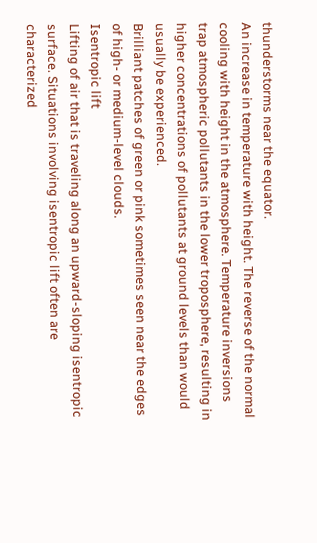thunderstorms near the equator.
An increase in temperature with height. The reverse of the normal cooling with height in the atmosphere. Temperature inversions trap atmospheric pollutants in the lower troposphere, resulting in higher concentrations of pollutants at ground levels than would usually be experienced.
Brilliant patches of green or pink sometimes seen near the edges of high- or medium-level clouds.
Isentropic lift
Lifting of air that is traveling along an upward-sloping isentropic surface. Situations involving isentropic lift often are characterized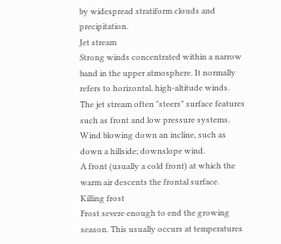by widespread stratiform clouds and precipitation.
Jet stream
Strong winds concentrated within a narrow band in the upper atmosphere. It normally refers to horizontal, high-altitude winds. The jet stream often "steers" surface features such as front and low pressure systems.
Wind blowing down an incline, such as down a hillside; downslope wind.
A front (usually a cold front) at which the warm air descents the frontal surface.
Killing frost
Frost severe enough to end the growing season. This usually occurs at temperatures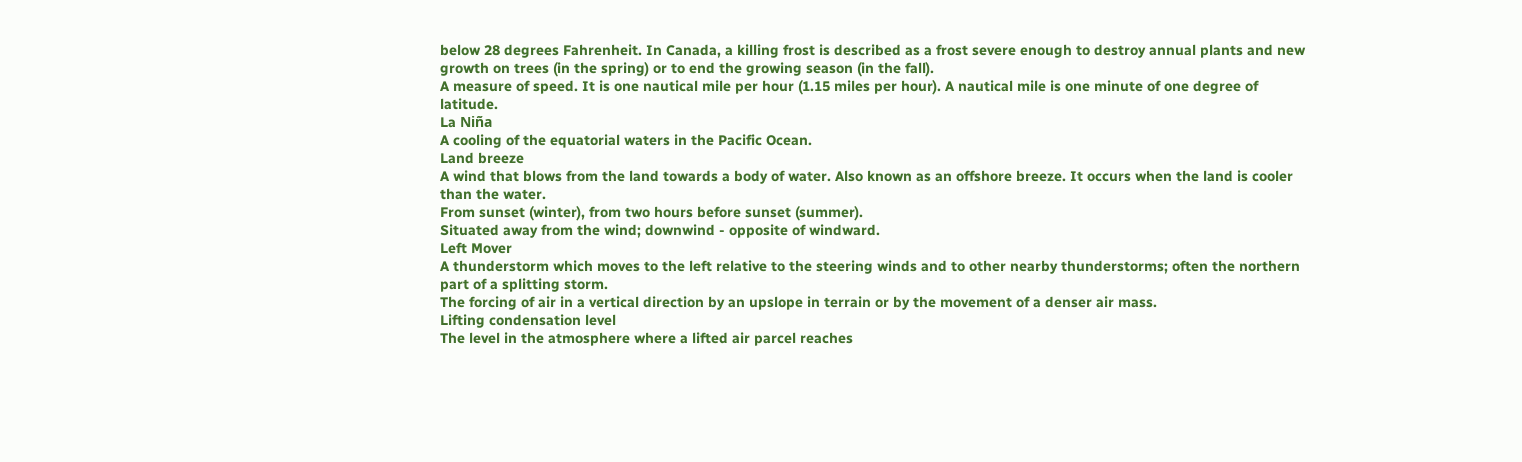below 28 degrees Fahrenheit. In Canada, a killing frost is described as a frost severe enough to destroy annual plants and new growth on trees (in the spring) or to end the growing season (in the fall).
A measure of speed. It is one nautical mile per hour (1.15 miles per hour). A nautical mile is one minute of one degree of latitude.
La Niña
A cooling of the equatorial waters in the Pacific Ocean.
Land breeze
A wind that blows from the land towards a body of water. Also known as an offshore breeze. It occurs when the land is cooler than the water.
From sunset (winter), from two hours before sunset (summer).
Situated away from the wind; downwind - opposite of windward.
Left Mover
A thunderstorm which moves to the left relative to the steering winds and to other nearby thunderstorms; often the northern part of a splitting storm.
The forcing of air in a vertical direction by an upslope in terrain or by the movement of a denser air mass.
Lifting condensation level
The level in the atmosphere where a lifted air parcel reaches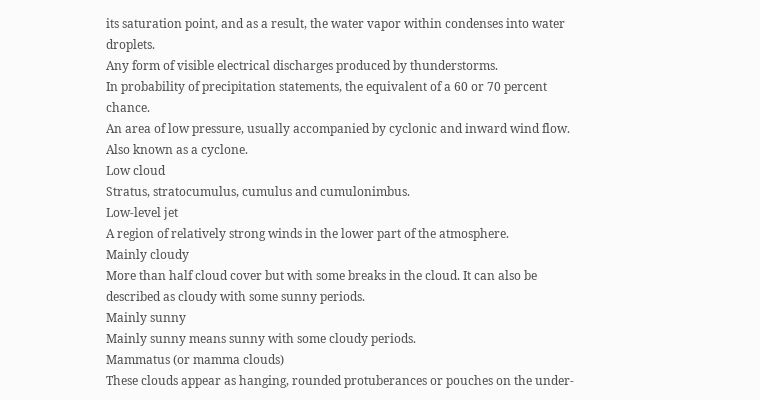its saturation point, and as a result, the water vapor within condenses into water droplets.
Any form of visible electrical discharges produced by thunderstorms.
In probability of precipitation statements, the equivalent of a 60 or 70 percent chance.
An area of low pressure, usually accompanied by cyclonic and inward wind flow. Also known as a cyclone.
Low cloud
Stratus, stratocumulus, cumulus and cumulonimbus.
Low-level jet
A region of relatively strong winds in the lower part of the atmosphere.
Mainly cloudy
More than half cloud cover but with some breaks in the cloud. It can also be described as cloudy with some sunny periods.
Mainly sunny
Mainly sunny means sunny with some cloudy periods.
Mammatus (or mamma clouds)
These clouds appear as hanging, rounded protuberances or pouches on the under-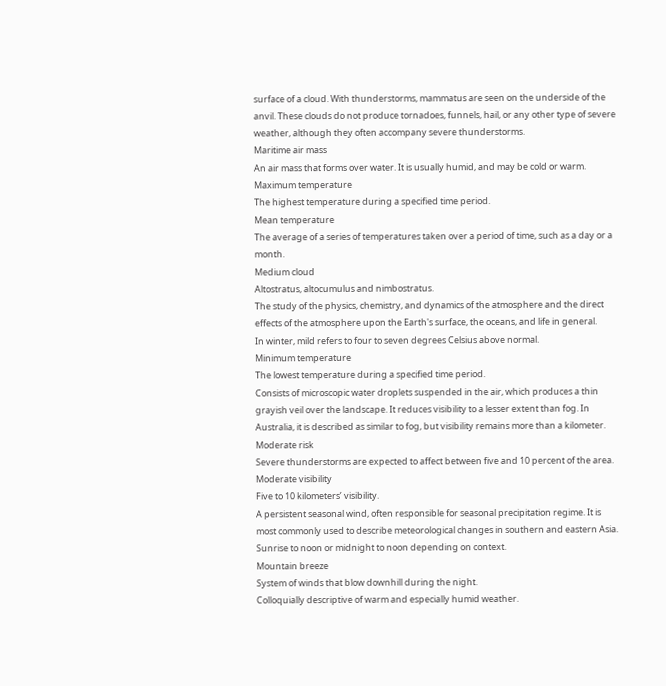surface of a cloud. With thunderstorms, mammatus are seen on the underside of the anvil. These clouds do not produce tornadoes, funnels, hail, or any other type of severe weather, although they often accompany severe thunderstorms.
Maritime air mass
An air mass that forms over water. It is usually humid, and may be cold or warm.
Maximum temperature
The highest temperature during a specified time period.
Mean temperature
The average of a series of temperatures taken over a period of time, such as a day or a month.
Medium cloud
Altostratus, altocumulus and nimbostratus.
The study of the physics, chemistry, and dynamics of the atmosphere and the direct effects of the atmosphere upon the Earth's surface, the oceans, and life in general.
In winter, mild refers to four to seven degrees Celsius above normal.
Minimum temperature
The lowest temperature during a specified time period.
Consists of microscopic water droplets suspended in the air, which produces a thin grayish veil over the landscape. It reduces visibility to a lesser extent than fog. In Australia, it is described as similar to fog, but visibility remains more than a kilometer.
Moderate risk
Severe thunderstorms are expected to affect between five and 10 percent of the area.
Moderate visibility
Five to 10 kilometers’ visibility.
A persistent seasonal wind, often responsible for seasonal precipitation regime. It is most commonly used to describe meteorological changes in southern and eastern Asia.
Sunrise to noon or midnight to noon depending on context.
Mountain breeze
System of winds that blow downhill during the night.
Colloquially descriptive of warm and especially humid weather.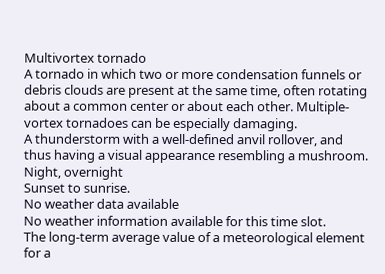Multivortex tornado
A tornado in which two or more condensation funnels or debris clouds are present at the same time, often rotating about a common center or about each other. Multiple-vortex tornadoes can be especially damaging.
A thunderstorm with a well-defined anvil rollover, and thus having a visual appearance resembling a mushroom.
Night, overnight
Sunset to sunrise.
No weather data available
No weather information available for this time slot.
The long-term average value of a meteorological element for a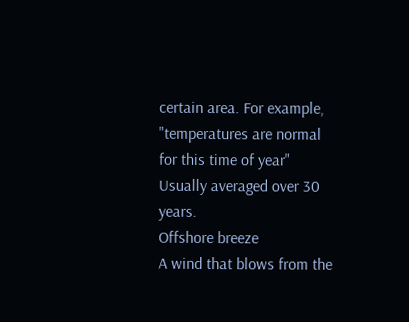certain area. For example, "temperatures are normal for this time of year" Usually averaged over 30 years.
Offshore breeze
A wind that blows from the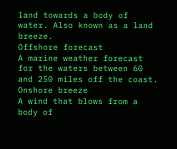land towards a body of water. Also known as a land breeze.
Offshore forecast
A marine weather forecast for the waters between 60 and 250 miles off the coast.
Onshore breeze
A wind that blows from a body of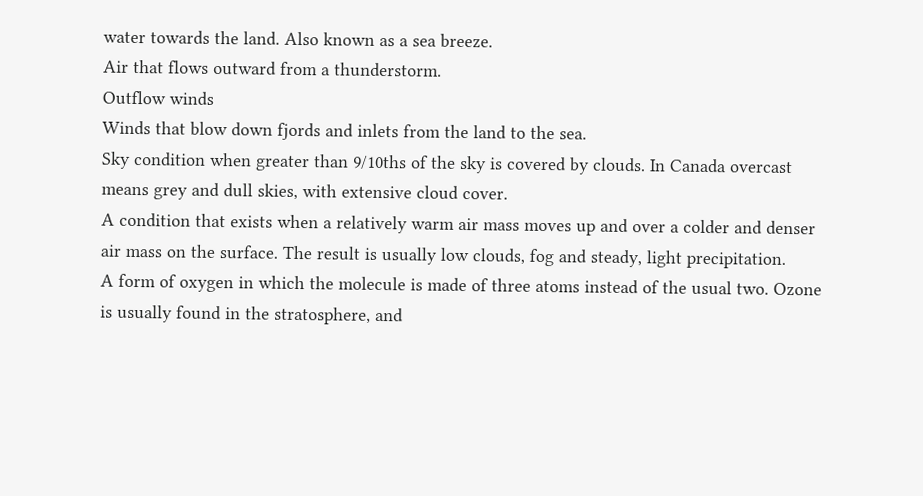water towards the land. Also known as a sea breeze.
Air that flows outward from a thunderstorm.
Outflow winds
Winds that blow down fjords and inlets from the land to the sea.
Sky condition when greater than 9/10ths of the sky is covered by clouds. In Canada overcast means grey and dull skies, with extensive cloud cover.
A condition that exists when a relatively warm air mass moves up and over a colder and denser air mass on the surface. The result is usually low clouds, fog and steady, light precipitation.
A form of oxygen in which the molecule is made of three atoms instead of the usual two. Ozone is usually found in the stratosphere, and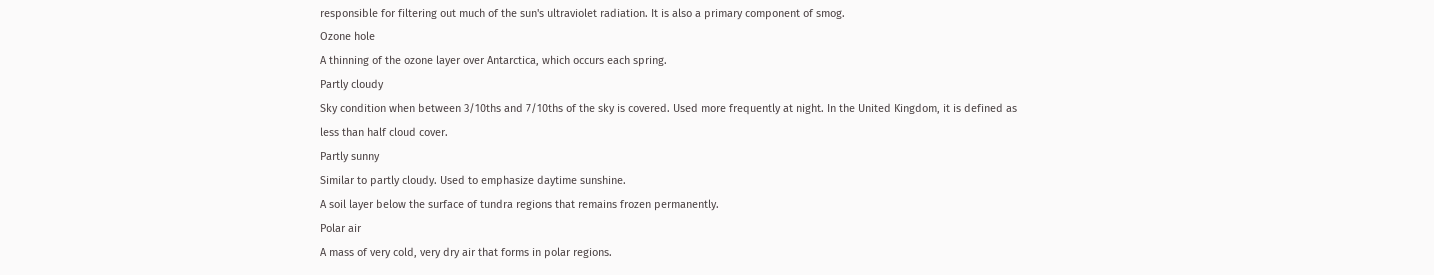responsible for filtering out much of the sun's ultraviolet radiation. It is also a primary component of smog.
Ozone hole
A thinning of the ozone layer over Antarctica, which occurs each spring.
Partly cloudy
Sky condition when between 3/10ths and 7/10ths of the sky is covered. Used more frequently at night. In the United Kingdom, it is defined as less than half cloud cover.
Partly sunny
Similar to partly cloudy. Used to emphasize daytime sunshine.
A soil layer below the surface of tundra regions that remains frozen permanently.
Polar air
A mass of very cold, very dry air that forms in polar regions.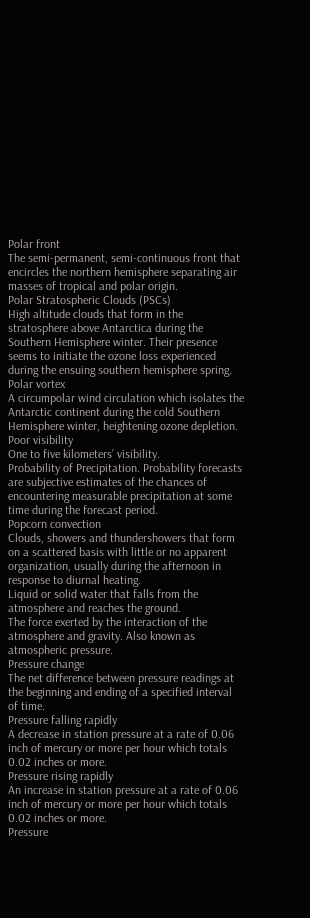Polar front
The semi-permanent, semi-continuous front that encircles the northern hemisphere separating air masses of tropical and polar origin.
Polar Stratospheric Clouds (PSCs)
High altitude clouds that form in the stratosphere above Antarctica during the Southern Hemisphere winter. Their presence seems to initiate the ozone loss experienced during the ensuing southern hemisphere spring.
Polar vortex
A circumpolar wind circulation which isolates the Antarctic continent during the cold Southern Hemisphere winter, heightening ozone depletion.
Poor visibility
One to five kilometers’ visibility.
Probability of Precipitation. Probability forecasts are subjective estimates of the chances of encountering measurable precipitation at some time during the forecast period.
Popcorn convection
Clouds, showers and thundershowers that form on a scattered basis with little or no apparent organization, usually during the afternoon in response to diurnal heating.
Liquid or solid water that falls from the atmosphere and reaches the ground.
The force exerted by the interaction of the atmosphere and gravity. Also known as atmospheric pressure.
Pressure change
The net difference between pressure readings at the beginning and ending of a specified interval of time.
Pressure falling rapidly
A decrease in station pressure at a rate of 0.06 inch of mercury or more per hour which totals 0.02 inches or more.
Pressure rising rapidly
An increase in station pressure at a rate of 0.06 inch of mercury or more per hour which totals 0.02 inches or more.
Pressure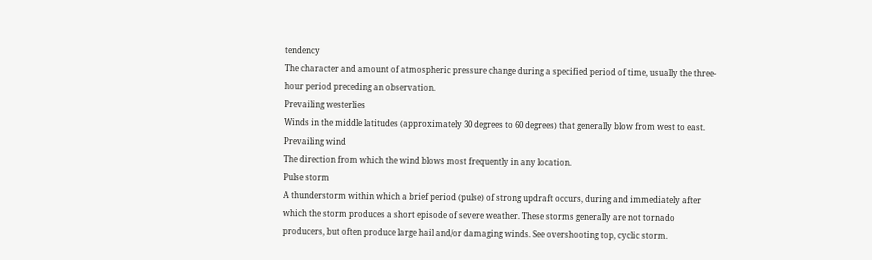tendency
The character and amount of atmospheric pressure change during a specified period of time, usually the three-hour period preceding an observation.
Prevailing westerlies
Winds in the middle latitudes (approximately 30 degrees to 60 degrees) that generally blow from west to east.
Prevailing wind
The direction from which the wind blows most frequently in any location.
Pulse storm
A thunderstorm within which a brief period (pulse) of strong updraft occurs, during and immediately after which the storm produces a short episode of severe weather. These storms generally are not tornado producers, but often produce large hail and/or damaging winds. See overshooting top, cyclic storm.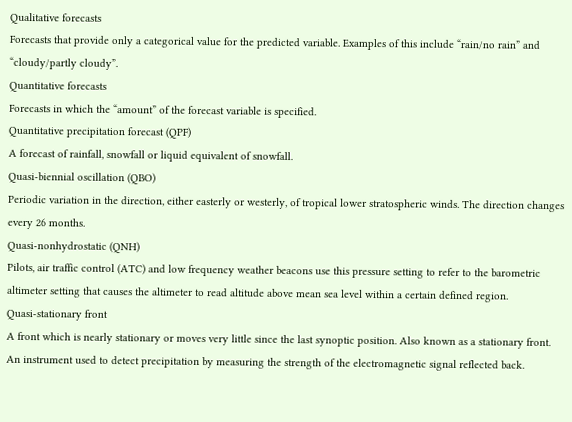Qualitative forecasts
Forecasts that provide only a categorical value for the predicted variable. Examples of this include “rain/no rain” and “cloudy/partly cloudy”.
Quantitative forecasts
Forecasts in which the “amount” of the forecast variable is specified.
Quantitative precipitation forecast (QPF)
A forecast of rainfall, snowfall or liquid equivalent of snowfall.
Quasi-biennial oscillation (QBO)
Periodic variation in the direction, either easterly or westerly, of tropical lower stratospheric winds. The direction changes every 26 months.
Quasi-nonhydrostatic (QNH)
Pilots, air traffic control (ATC) and low frequency weather beacons use this pressure setting to refer to the barometric altimeter setting that causes the altimeter to read altitude above mean sea level within a certain defined region.
Quasi-stationary front
A front which is nearly stationary or moves very little since the last synoptic position. Also known as a stationary front.
An instrument used to detect precipitation by measuring the strength of the electromagnetic signal reflected back.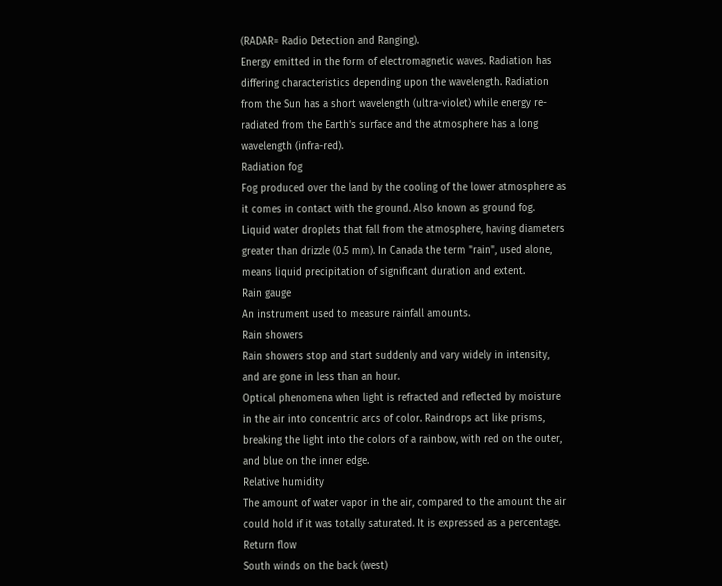(RADAR= Radio Detection and Ranging).
Energy emitted in the form of electromagnetic waves. Radiation has differing characteristics depending upon the wavelength. Radiation from the Sun has a short wavelength (ultra-violet) while energy re-radiated from the Earth's surface and the atmosphere has a long wavelength (infra-red).
Radiation fog
Fog produced over the land by the cooling of the lower atmosphere as it comes in contact with the ground. Also known as ground fog.
Liquid water droplets that fall from the atmosphere, having diameters greater than drizzle (0.5 mm). In Canada the term "rain", used alone, means liquid precipitation of significant duration and extent.
Rain gauge
An instrument used to measure rainfall amounts.
Rain showers
Rain showers stop and start suddenly and vary widely in intensity, and are gone in less than an hour.
Optical phenomena when light is refracted and reflected by moisture in the air into concentric arcs of color. Raindrops act like prisms, breaking the light into the colors of a rainbow, with red on the outer, and blue on the inner edge.
Relative humidity
The amount of water vapor in the air, compared to the amount the air could hold if it was totally saturated. It is expressed as a percentage.
Return flow
South winds on the back (west)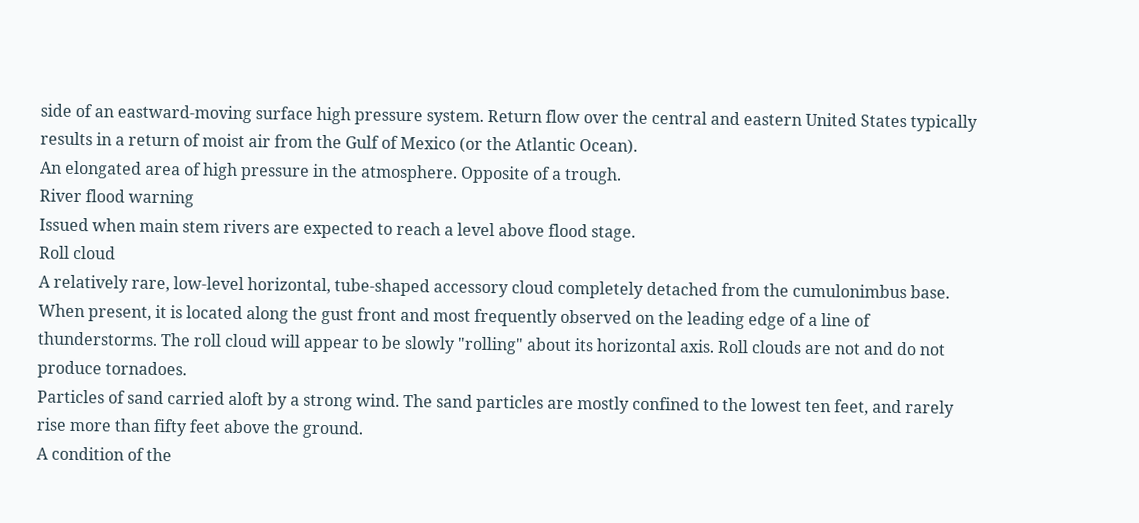side of an eastward-moving surface high pressure system. Return flow over the central and eastern United States typically results in a return of moist air from the Gulf of Mexico (or the Atlantic Ocean).
An elongated area of high pressure in the atmosphere. Opposite of a trough.
River flood warning
Issued when main stem rivers are expected to reach a level above flood stage.
Roll cloud
A relatively rare, low-level horizontal, tube-shaped accessory cloud completely detached from the cumulonimbus base. When present, it is located along the gust front and most frequently observed on the leading edge of a line of thunderstorms. The roll cloud will appear to be slowly "rolling" about its horizontal axis. Roll clouds are not and do not produce tornadoes.
Particles of sand carried aloft by a strong wind. The sand particles are mostly confined to the lowest ten feet, and rarely rise more than fifty feet above the ground.
A condition of the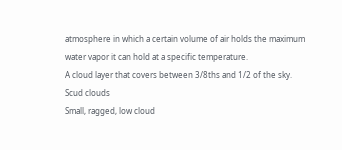atmosphere in which a certain volume of air holds the maximum water vapor it can hold at a specific temperature.
A cloud layer that covers between 3/8ths and 1/2 of the sky.
Scud clouds
Small, ragged, low cloud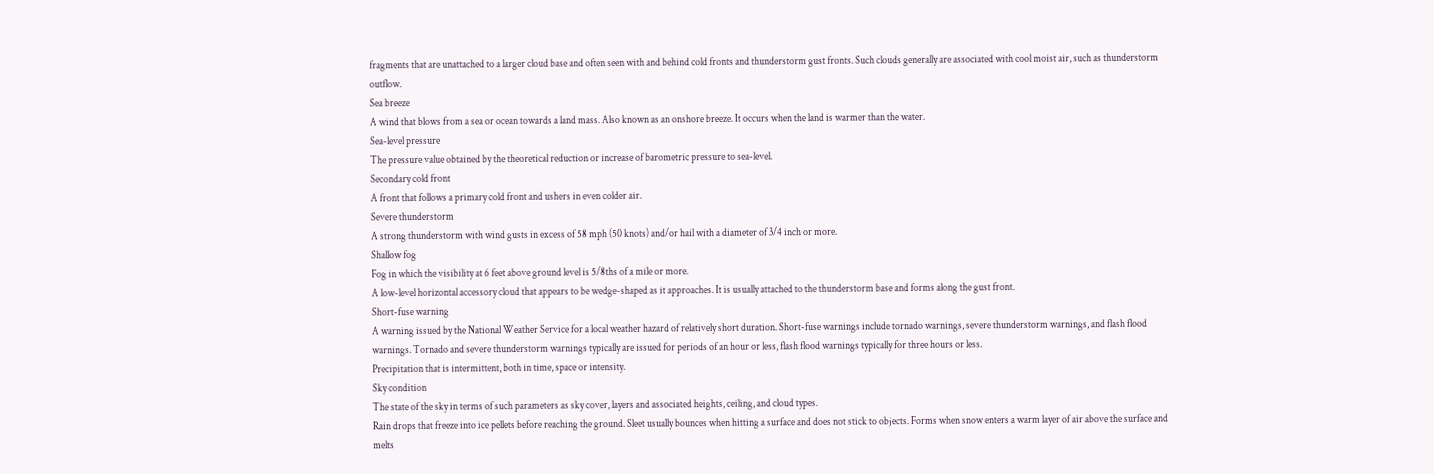fragments that are unattached to a larger cloud base and often seen with and behind cold fronts and thunderstorm gust fronts. Such clouds generally are associated with cool moist air, such as thunderstorm outflow.
Sea breeze
A wind that blows from a sea or ocean towards a land mass. Also known as an onshore breeze. It occurs when the land is warmer than the water.
Sea-level pressure
The pressure value obtained by the theoretical reduction or increase of barometric pressure to sea-level.
Secondary cold front
A front that follows a primary cold front and ushers in even colder air.
Severe thunderstorm
A strong thunderstorm with wind gusts in excess of 58 mph (50 knots) and/or hail with a diameter of 3/4 inch or more.
Shallow fog
Fog in which the visibility at 6 feet above ground level is 5/8ths of a mile or more.
A low-level horizontal accessory cloud that appears to be wedge-shaped as it approaches. It is usually attached to the thunderstorm base and forms along the gust front.
Short-fuse warning
A warning issued by the National Weather Service for a local weather hazard of relatively short duration. Short-fuse warnings include tornado warnings, severe thunderstorm warnings, and flash flood warnings. Tornado and severe thunderstorm warnings typically are issued for periods of an hour or less, flash flood warnings typically for three hours or less.
Precipitation that is intermittent, both in time, space or intensity.
Sky condition
The state of the sky in terms of such parameters as sky cover, layers and associated heights, ceiling, and cloud types.
Rain drops that freeze into ice pellets before reaching the ground. Sleet usually bounces when hitting a surface and does not stick to objects. Forms when snow enters a warm layer of air above the surface and melts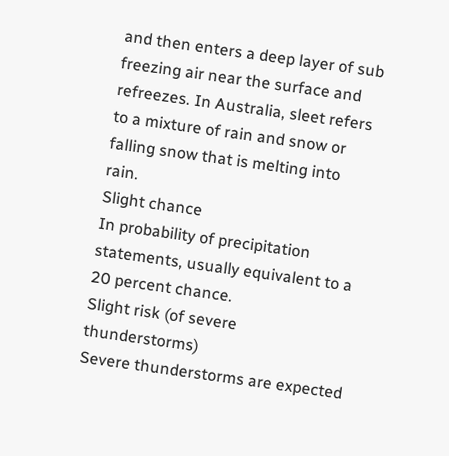and then enters a deep layer of sub freezing air near the surface and refreezes. In Australia, sleet refers to a mixture of rain and snow or falling snow that is melting into rain.
Slight chance
In probability of precipitation statements, usually equivalent to a 20 percent chance.
Slight risk (of severe thunderstorms)
Severe thunderstorms are expected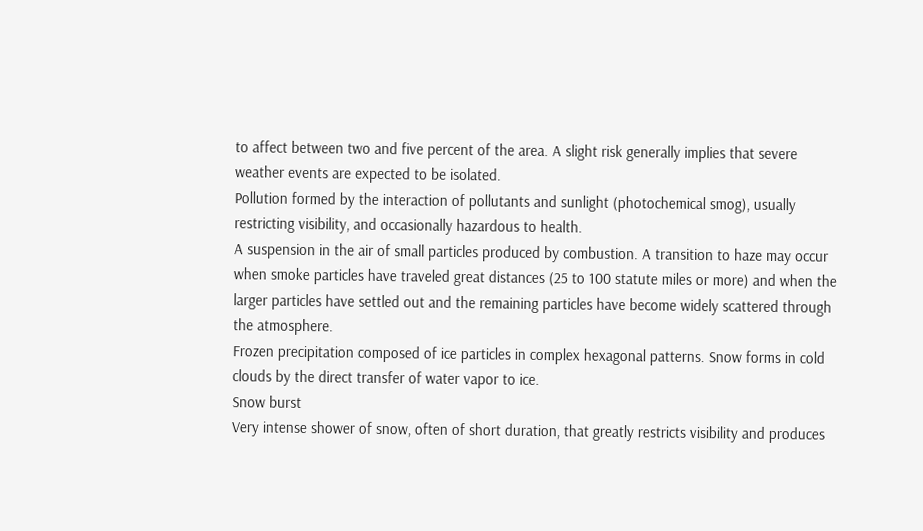to affect between two and five percent of the area. A slight risk generally implies that severe weather events are expected to be isolated.
Pollution formed by the interaction of pollutants and sunlight (photochemical smog), usually restricting visibility, and occasionally hazardous to health.
A suspension in the air of small particles produced by combustion. A transition to haze may occur when smoke particles have traveled great distances (25 to 100 statute miles or more) and when the larger particles have settled out and the remaining particles have become widely scattered through the atmosphere.
Frozen precipitation composed of ice particles in complex hexagonal patterns. Snow forms in cold clouds by the direct transfer of water vapor to ice.
Snow burst
Very intense shower of snow, often of short duration, that greatly restricts visibility and produces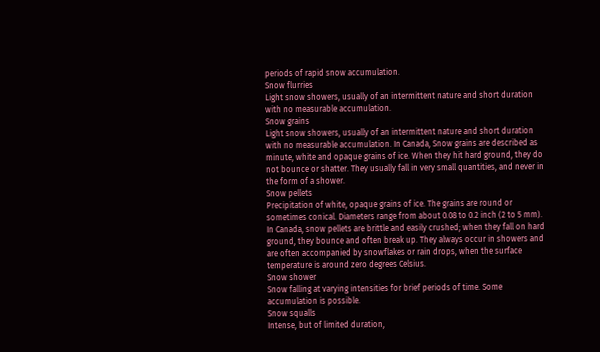periods of rapid snow accumulation.
Snow flurries
Light snow showers, usually of an intermittent nature and short duration with no measurable accumulation.
Snow grains
Light snow showers, usually of an intermittent nature and short duration with no measurable accumulation. In Canada, Snow grains are described as minute, white and opaque grains of ice. When they hit hard ground, they do not bounce or shatter. They usually fall in very small quantities, and never in the form of a shower.
Snow pellets
Precipitation of white, opaque grains of ice. The grains are round or sometimes conical. Diameters range from about 0.08 to 0.2 inch (2 to 5 mm). In Canada, snow pellets are brittle and easily crushed; when they fall on hard ground, they bounce and often break up. They always occur in showers and are often accompanied by snowflakes or rain drops, when the surface temperature is around zero degrees Celsius.
Snow shower
Snow falling at varying intensities for brief periods of time. Some accumulation is possible.
Snow squalls
Intense, but of limited duration,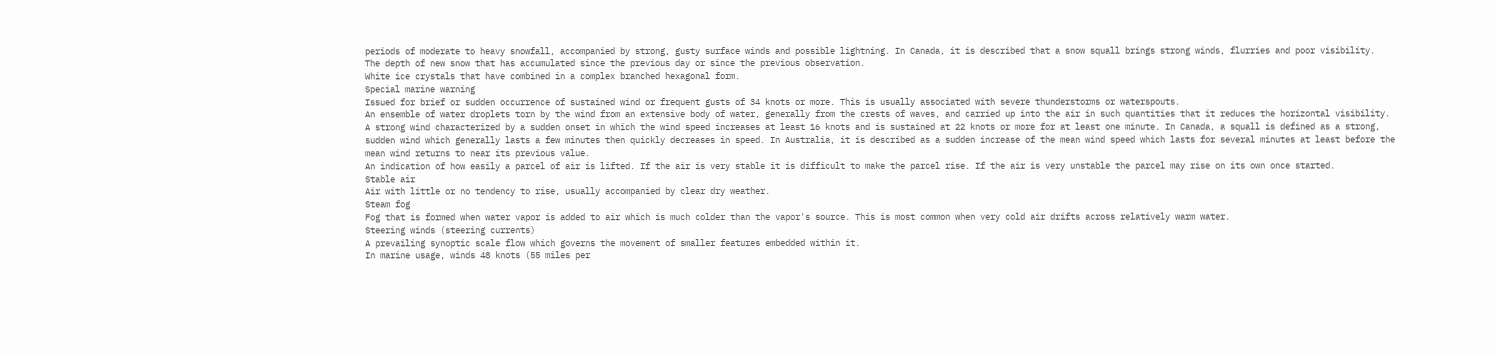periods of moderate to heavy snowfall, accompanied by strong, gusty surface winds and possible lightning. In Canada, it is described that a snow squall brings strong winds, flurries and poor visibility.
The depth of new snow that has accumulated since the previous day or since the previous observation.
White ice crystals that have combined in a complex branched hexagonal form.
Special marine warning
Issued for brief or sudden occurrence of sustained wind or frequent gusts of 34 knots or more. This is usually associated with severe thunderstorms or waterspouts.
An ensemble of water droplets torn by the wind from an extensive body of water, generally from the crests of waves, and carried up into the air in such quantities that it reduces the horizontal visibility.
A strong wind characterized by a sudden onset in which the wind speed increases at least 16 knots and is sustained at 22 knots or more for at least one minute. In Canada, a squall is defined as a strong, sudden wind which generally lasts a few minutes then quickly decreases in speed. In Australia, it is described as a sudden increase of the mean wind speed which lasts for several minutes at least before the mean wind returns to near its previous value.
An indication of how easily a parcel of air is lifted. If the air is very stable it is difficult to make the parcel rise. If the air is very unstable the parcel may rise on its own once started.
Stable air
Air with little or no tendency to rise, usually accompanied by clear dry weather.
Steam fog
Fog that is formed when water vapor is added to air which is much colder than the vapor's source. This is most common when very cold air drifts across relatively warm water.
Steering winds (steering currents)
A prevailing synoptic scale flow which governs the movement of smaller features embedded within it.
In marine usage, winds 48 knots (55 miles per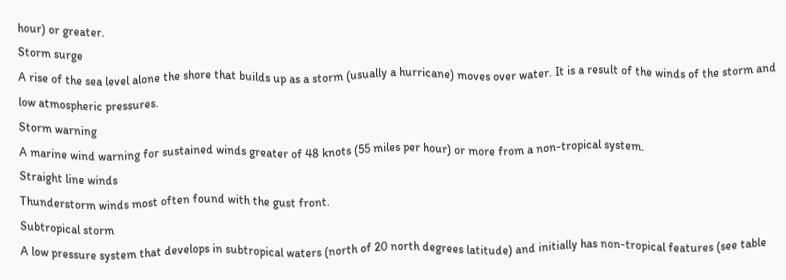hour) or greater.
Storm surge
A rise of the sea level alone the shore that builds up as a storm (usually a hurricane) moves over water. It is a result of the winds of the storm and low atmospheric pressures.
Storm warning
A marine wind warning for sustained winds greater of 48 knots (55 miles per hour) or more from a non-tropical system.
Straight line winds
Thunderstorm winds most often found with the gust front.
Subtropical storm
A low pressure system that develops in subtropical waters (north of 20 north degrees latitude) and initially has non-tropical features (see table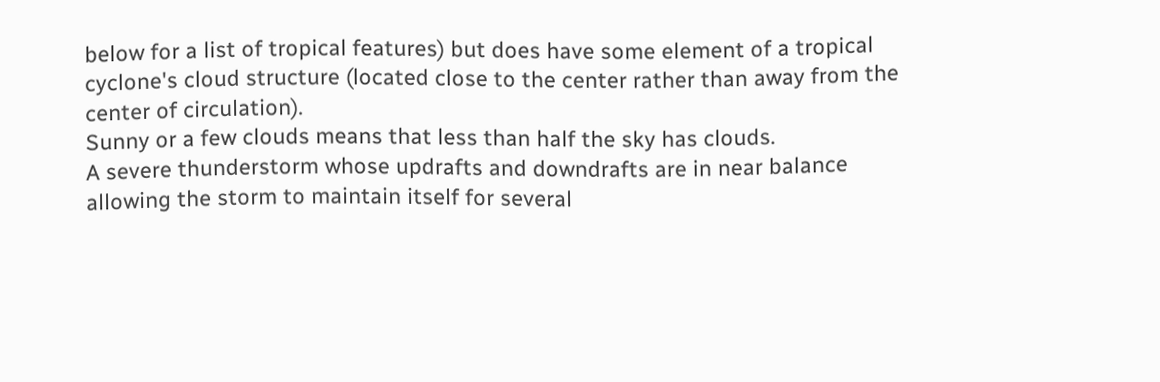below for a list of tropical features) but does have some element of a tropical cyclone's cloud structure (located close to the center rather than away from the center of circulation).
Sunny or a few clouds means that less than half the sky has clouds.
A severe thunderstorm whose updrafts and downdrafts are in near balance allowing the storm to maintain itself for several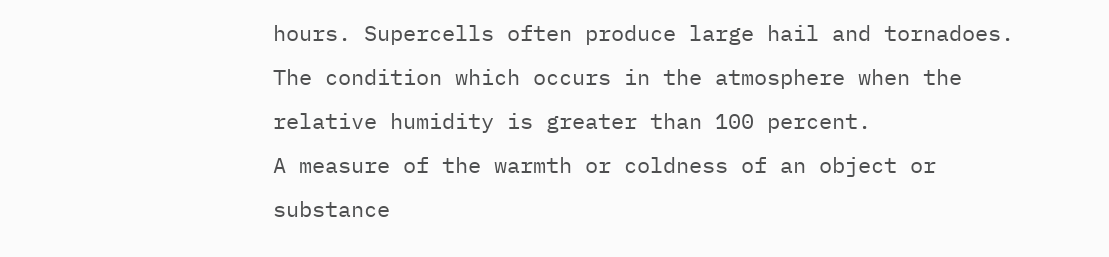hours. Supercells often produce large hail and tornadoes.
The condition which occurs in the atmosphere when the relative humidity is greater than 100 percent.
A measure of the warmth or coldness of an object or substance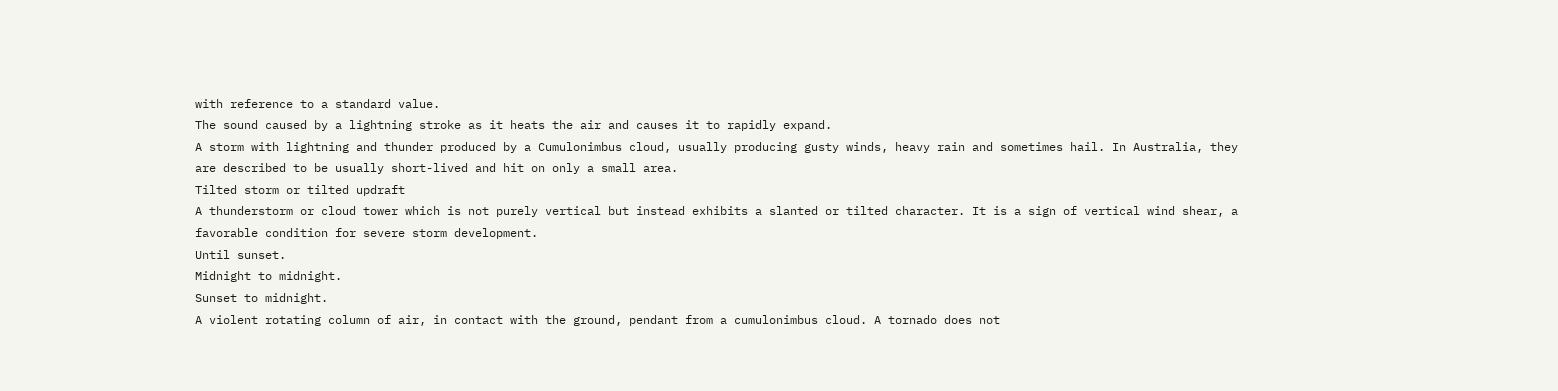with reference to a standard value.
The sound caused by a lightning stroke as it heats the air and causes it to rapidly expand.
A storm with lightning and thunder produced by a Cumulonimbus cloud, usually producing gusty winds, heavy rain and sometimes hail. In Australia, they are described to be usually short-lived and hit on only a small area.
Tilted storm or tilted updraft
A thunderstorm or cloud tower which is not purely vertical but instead exhibits a slanted or tilted character. It is a sign of vertical wind shear, a favorable condition for severe storm development.
Until sunset.
Midnight to midnight.
Sunset to midnight.
A violent rotating column of air, in contact with the ground, pendant from a cumulonimbus cloud. A tornado does not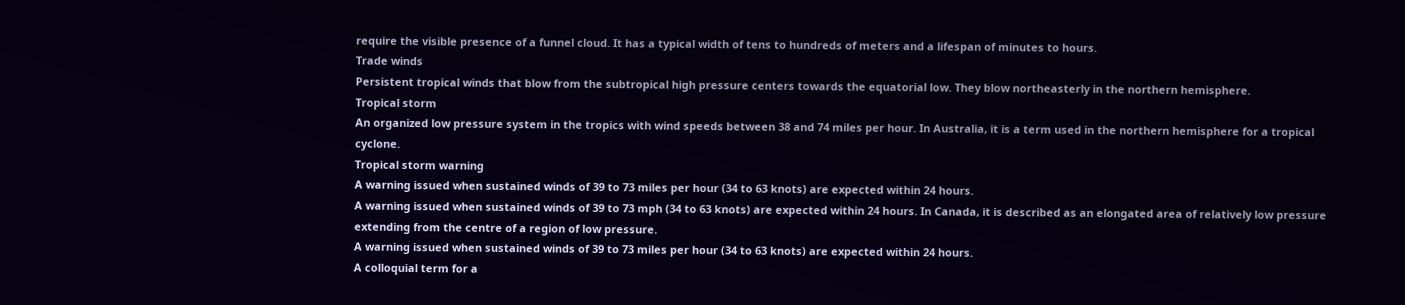require the visible presence of a funnel cloud. It has a typical width of tens to hundreds of meters and a lifespan of minutes to hours.
Trade winds
Persistent tropical winds that blow from the subtropical high pressure centers towards the equatorial low. They blow northeasterly in the northern hemisphere.
Tropical storm
An organized low pressure system in the tropics with wind speeds between 38 and 74 miles per hour. In Australia, it is a term used in the northern hemisphere for a tropical cyclone.
Tropical storm warning
A warning issued when sustained winds of 39 to 73 miles per hour (34 to 63 knots) are expected within 24 hours.
A warning issued when sustained winds of 39 to 73 mph (34 to 63 knots) are expected within 24 hours. In Canada, it is described as an elongated area of relatively low pressure extending from the centre of a region of low pressure.
A warning issued when sustained winds of 39 to 73 miles per hour (34 to 63 knots) are expected within 24 hours.
A colloquial term for a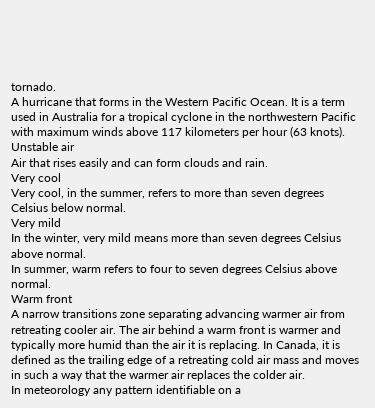tornado.
A hurricane that forms in the Western Pacific Ocean. It is a term used in Australia for a tropical cyclone in the northwestern Pacific with maximum winds above 117 kilometers per hour (63 knots).
Unstable air
Air that rises easily and can form clouds and rain.
Very cool
Very cool, in the summer, refers to more than seven degrees Celsius below normal.
Very mild
In the winter, very mild means more than seven degrees Celsius above normal.
In summer, warm refers to four to seven degrees Celsius above normal.
Warm front
A narrow transitions zone separating advancing warmer air from retreating cooler air. The air behind a warm front is warmer and typically more humid than the air it is replacing. In Canada, it is defined as the trailing edge of a retreating cold air mass and moves in such a way that the warmer air replaces the colder air.
In meteorology any pattern identifiable on a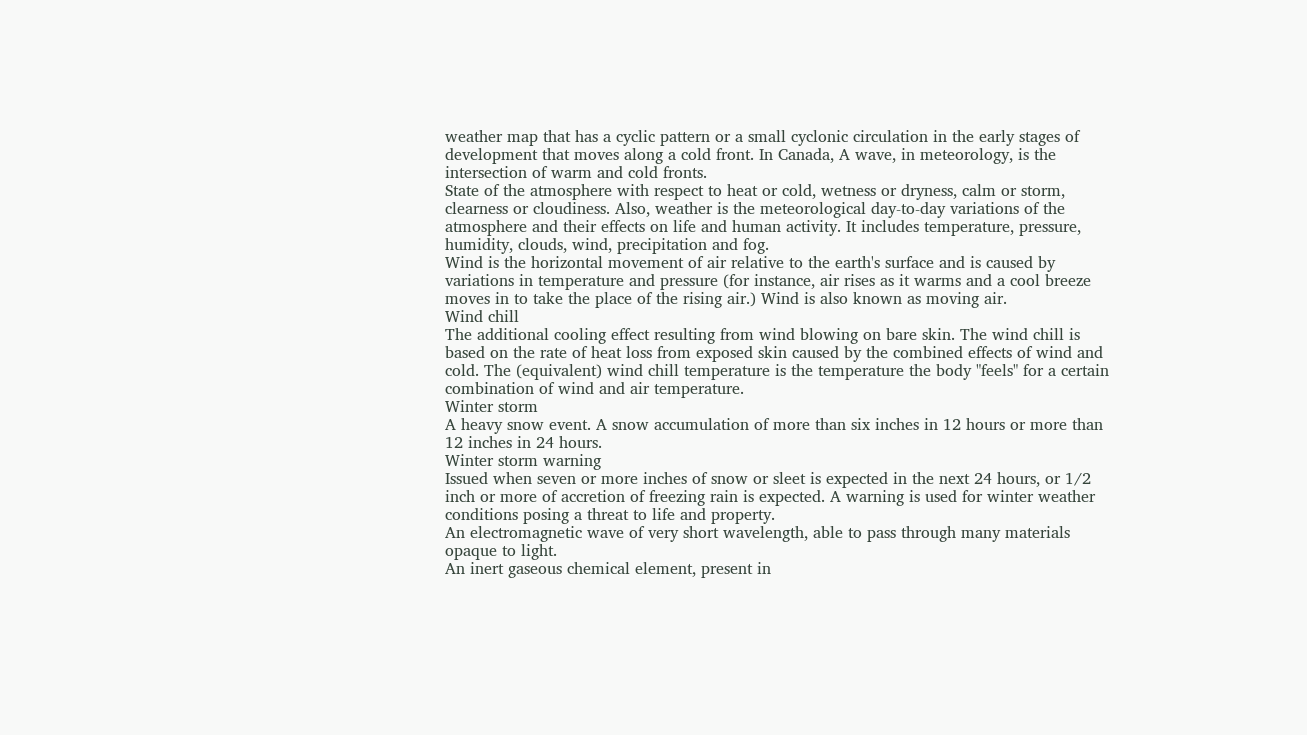weather map that has a cyclic pattern or a small cyclonic circulation in the early stages of development that moves along a cold front. In Canada, A wave, in meteorology, is the intersection of warm and cold fronts.
State of the atmosphere with respect to heat or cold, wetness or dryness, calm or storm, clearness or cloudiness. Also, weather is the meteorological day-to-day variations of the atmosphere and their effects on life and human activity. It includes temperature, pressure, humidity, clouds, wind, precipitation and fog.
Wind is the horizontal movement of air relative to the earth's surface and is caused by variations in temperature and pressure (for instance, air rises as it warms and a cool breeze moves in to take the place of the rising air.) Wind is also known as moving air.
Wind chill
The additional cooling effect resulting from wind blowing on bare skin. The wind chill is based on the rate of heat loss from exposed skin caused by the combined effects of wind and cold. The (equivalent) wind chill temperature is the temperature the body "feels" for a certain combination of wind and air temperature.
Winter storm
A heavy snow event. A snow accumulation of more than six inches in 12 hours or more than 12 inches in 24 hours.
Winter storm warning
Issued when seven or more inches of snow or sleet is expected in the next 24 hours, or 1/2 inch or more of accretion of freezing rain is expected. A warning is used for winter weather conditions posing a threat to life and property.
An electromagnetic wave of very short wavelength, able to pass through many materials opaque to light.
An inert gaseous chemical element, present in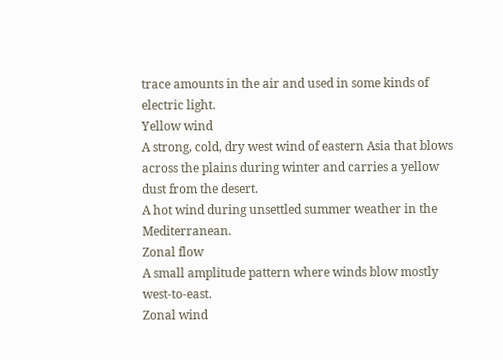trace amounts in the air and used in some kinds of electric light.
Yellow wind
A strong, cold, dry west wind of eastern Asia that blows across the plains during winter and carries a yellow dust from the desert.
A hot wind during unsettled summer weather in the Mediterranean.
Zonal flow
A small amplitude pattern where winds blow mostly west-to-east.
Zonal wind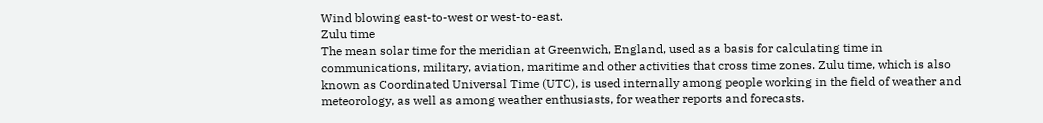Wind blowing east-to-west or west-to-east.
Zulu time
The mean solar time for the meridian at Greenwich, England, used as a basis for calculating time in communications, military, aviation, maritime and other activities that cross time zones. Zulu time, which is also known as Coordinated Universal Time (UTC), is used internally among people working in the field of weather and meteorology, as well as among weather enthusiasts, for weather reports and forecasts.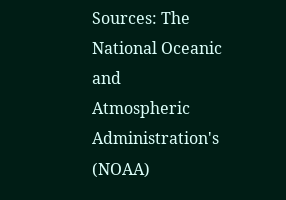Sources: The National Oceanic and Atmospheric Administration's (NOAA)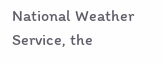National Weather Service, the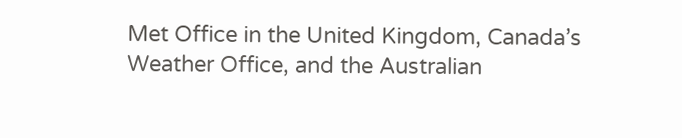Met Office in the United Kingdom, Canada’s Weather Office, and the Australian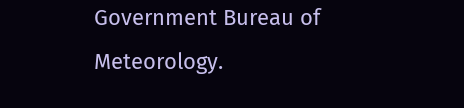Government Bureau of Meteorology.